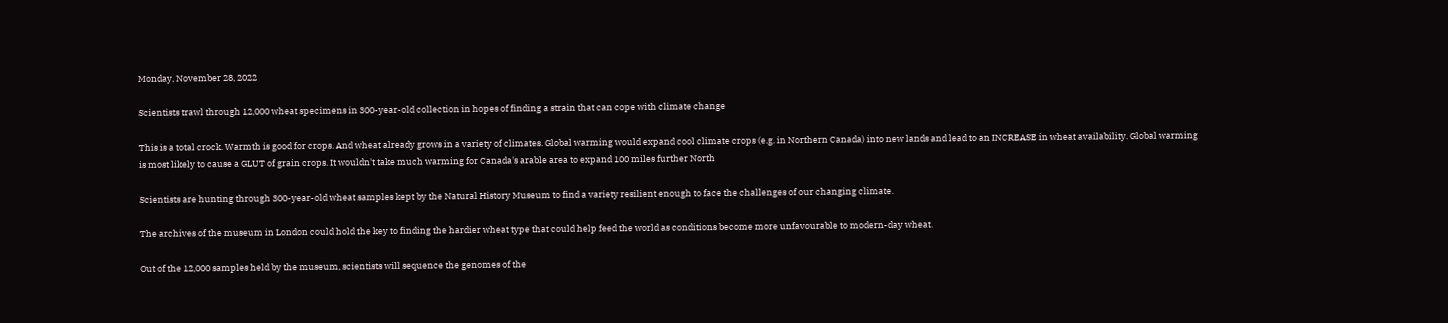Monday, November 28, 2022

Scientists trawl through 12,000 wheat specimens in 300-year-old collection in hopes of finding a strain that can cope with climate change

This is a total crock. Warmth is good for crops. And wheat already grows in a variety of climates. Global warming would expand cool climate crops (e.g. in Northern Canada) into new lands and lead to an INCREASE in wheat availability. Global warming is most likely to cause a GLUT of grain crops. It wouldn't take much warming for Canada's arable area to expand 100 miles further North

Scientists are hunting through 300-year-old wheat samples kept by the Natural History Museum to find a variety resilient enough to face the challenges of our changing climate.

The archives of the museum in London could hold the key to finding the hardier wheat type that could help feed the world as conditions become more unfavourable to modern-day wheat.

Out of the 12,000 samples held by the museum, scientists will sequence the genomes of the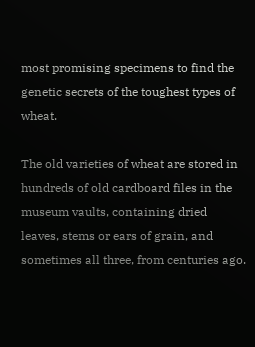most promising specimens to find the genetic secrets of the toughest types of wheat.

The old varieties of wheat are stored in hundreds of old cardboard files in the museum vaults, containing dried leaves, stems or ears of grain, and sometimes all three, from centuries ago.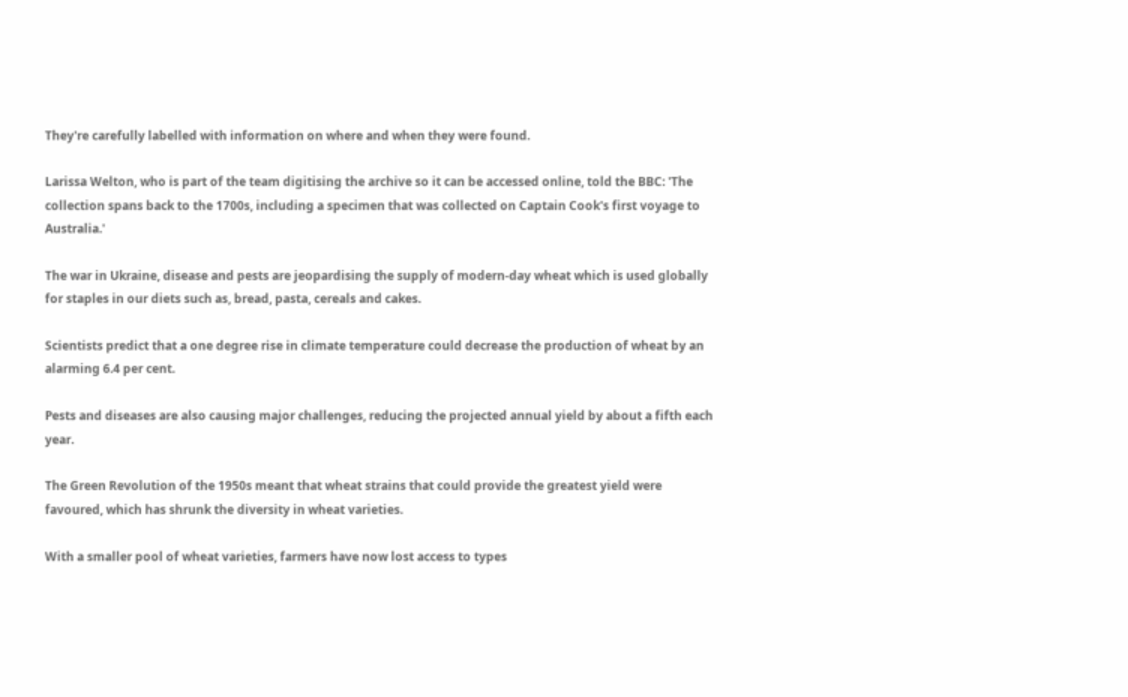They're carefully labelled with information on where and when they were found.

Larissa Welton, who is part of the team digitising the archive so it can be accessed online, told the BBC: 'The collection spans back to the 1700s, including a specimen that was collected on Captain Cook's first voyage to Australia.'

The war in Ukraine, disease and pests are jeopardising the supply of modern-day wheat which is used globally for staples in our diets such as, bread, pasta, cereals and cakes.

Scientists predict that a one degree rise in climate temperature could decrease the production of wheat by an alarming 6.4 per cent.

Pests and diseases are also causing major challenges, reducing the projected annual yield by about a fifth each year.

The Green Revolution of the 1950s meant that wheat strains that could provide the greatest yield were favoured, which has shrunk the diversity in wheat varieties.

With a smaller pool of wheat varieties, farmers have now lost access to types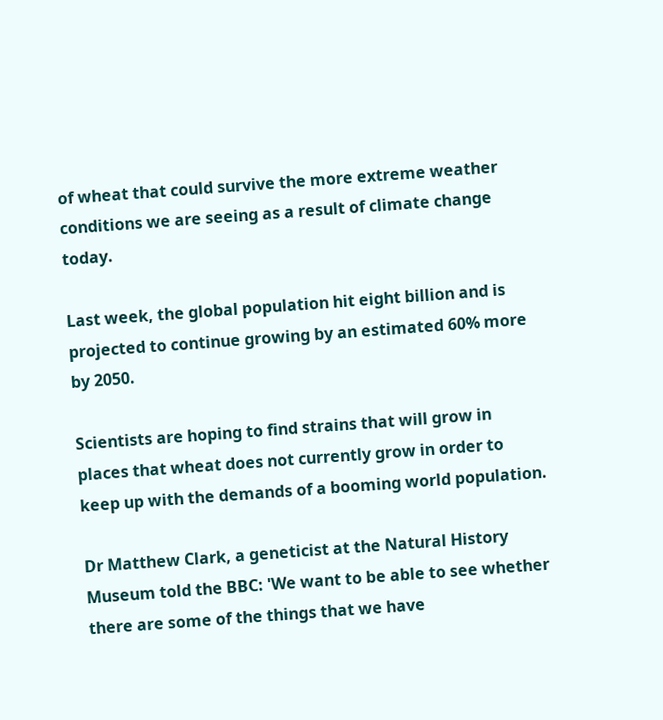of wheat that could survive the more extreme weather conditions we are seeing as a result of climate change today.

Last week, the global population hit eight billion and is projected to continue growing by an estimated 60% more by 2050.

Scientists are hoping to find strains that will grow in places that wheat does not currently grow in order to keep up with the demands of a booming world population.

Dr Matthew Clark, a geneticist at the Natural History Museum told the BBC: 'We want to be able to see whether there are some of the things that we have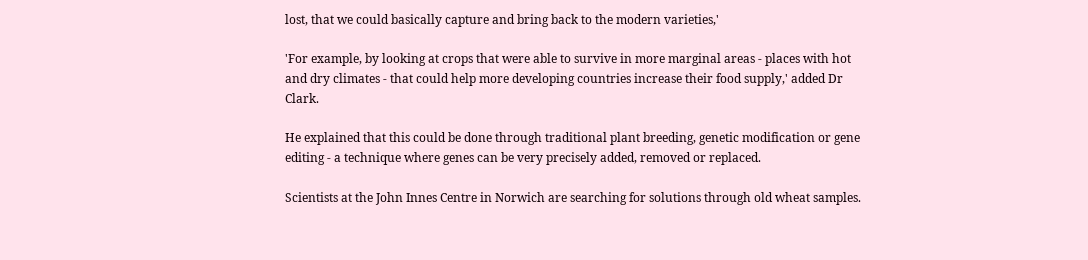lost, that we could basically capture and bring back to the modern varieties,'

'For example, by looking at crops that were able to survive in more marginal areas - places with hot and dry climates - that could help more developing countries increase their food supply,' added Dr Clark.

He explained that this could be done through traditional plant breeding, genetic modification or gene editing - a technique where genes can be very precisely added, removed or replaced.

Scientists at the John Innes Centre in Norwich are searching for solutions through old wheat samples.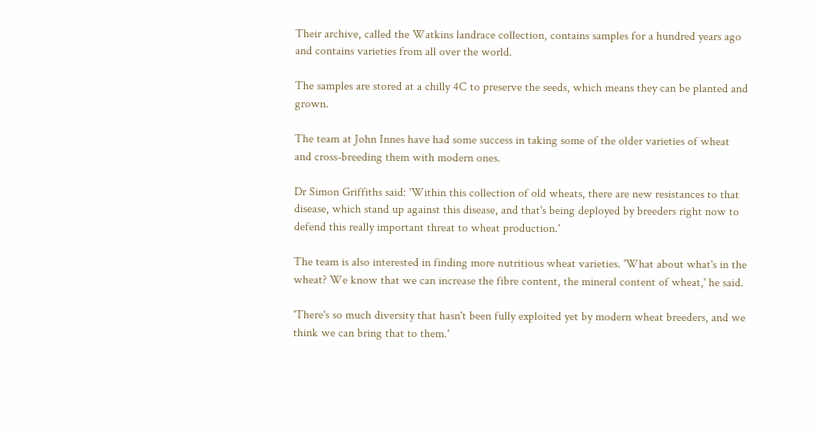Their archive, called the Watkins landrace collection, contains samples for a hundred years ago and contains varieties from all over the world.

The samples are stored at a chilly 4C to preserve the seeds, which means they can be planted and grown.

The team at John Innes have had some success in taking some of the older varieties of wheat and cross-breeding them with modern ones.

Dr Simon Griffiths said: 'Within this collection of old wheats, there are new resistances to that disease, which stand up against this disease, and that's being deployed by breeders right now to defend this really important threat to wheat production.'

The team is also interested in finding more nutritious wheat varieties. 'What about what's in the wheat? We know that we can increase the fibre content, the mineral content of wheat,' he said.

'There's so much diversity that hasn't been fully exploited yet by modern wheat breeders, and we think we can bring that to them.'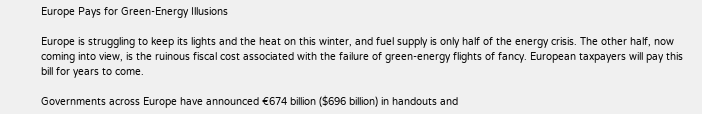Europe Pays for Green-Energy Illusions

Europe is struggling to keep its lights and the heat on this winter, and fuel supply is only half of the energy crisis. The other half, now coming into view, is the ruinous fiscal cost associated with the failure of green-energy flights of fancy. European taxpayers will pay this bill for years to come.

Governments across Europe have announced €674 billion ($696 billion) in handouts and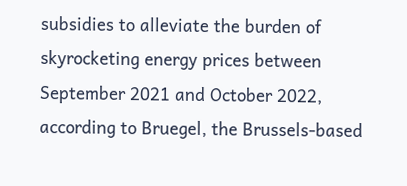subsidies to alleviate the burden of skyrocketing energy prices between September 2021 and October 2022, according to Bruegel, the Brussels-based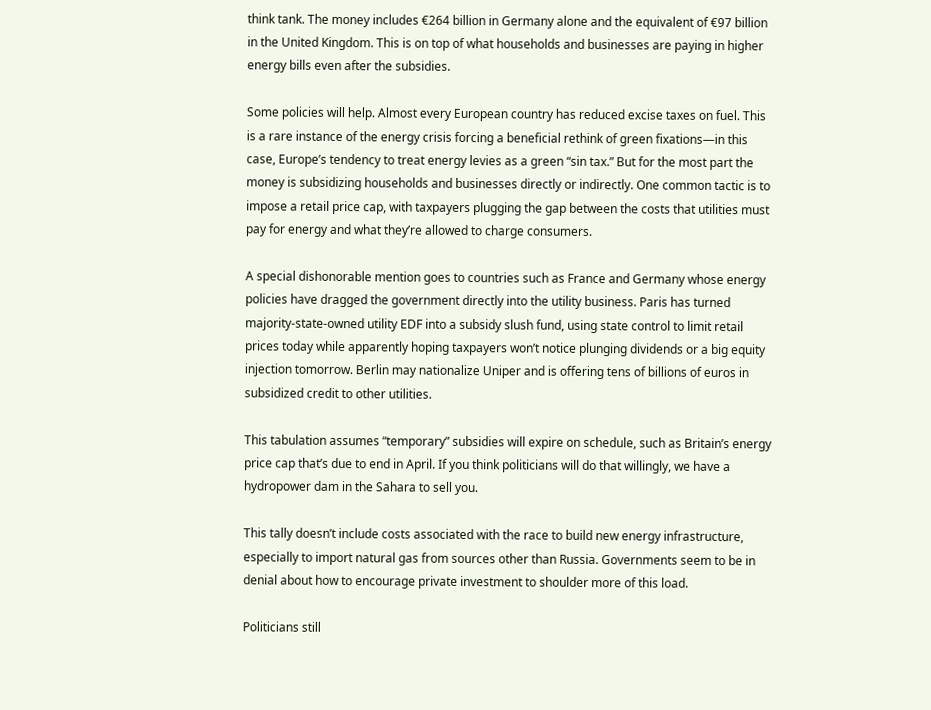think tank. The money includes €264 billion in Germany alone and the equivalent of €97 billion in the United Kingdom. This is on top of what households and businesses are paying in higher energy bills even after the subsidies.

Some policies will help. Almost every European country has reduced excise taxes on fuel. This is a rare instance of the energy crisis forcing a beneficial rethink of green fixations—in this case, Europe’s tendency to treat energy levies as a green “sin tax.” But for the most part the money is subsidizing households and businesses directly or indirectly. One common tactic is to impose a retail price cap, with taxpayers plugging the gap between the costs that utilities must pay for energy and what they’re allowed to charge consumers.

A special dishonorable mention goes to countries such as France and Germany whose energy policies have dragged the government directly into the utility business. Paris has turned majority-state-owned utility EDF into a subsidy slush fund, using state control to limit retail prices today while apparently hoping taxpayers won’t notice plunging dividends or a big equity injection tomorrow. Berlin may nationalize Uniper and is offering tens of billions of euros in subsidized credit to other utilities.

This tabulation assumes “temporary” subsidies will expire on schedule, such as Britain’s energy price cap that’s due to end in April. If you think politicians will do that willingly, we have a hydropower dam in the Sahara to sell you.

This tally doesn’t include costs associated with the race to build new energy infrastructure, especially to import natural gas from sources other than Russia. Governments seem to be in denial about how to encourage private investment to shoulder more of this load.

Politicians still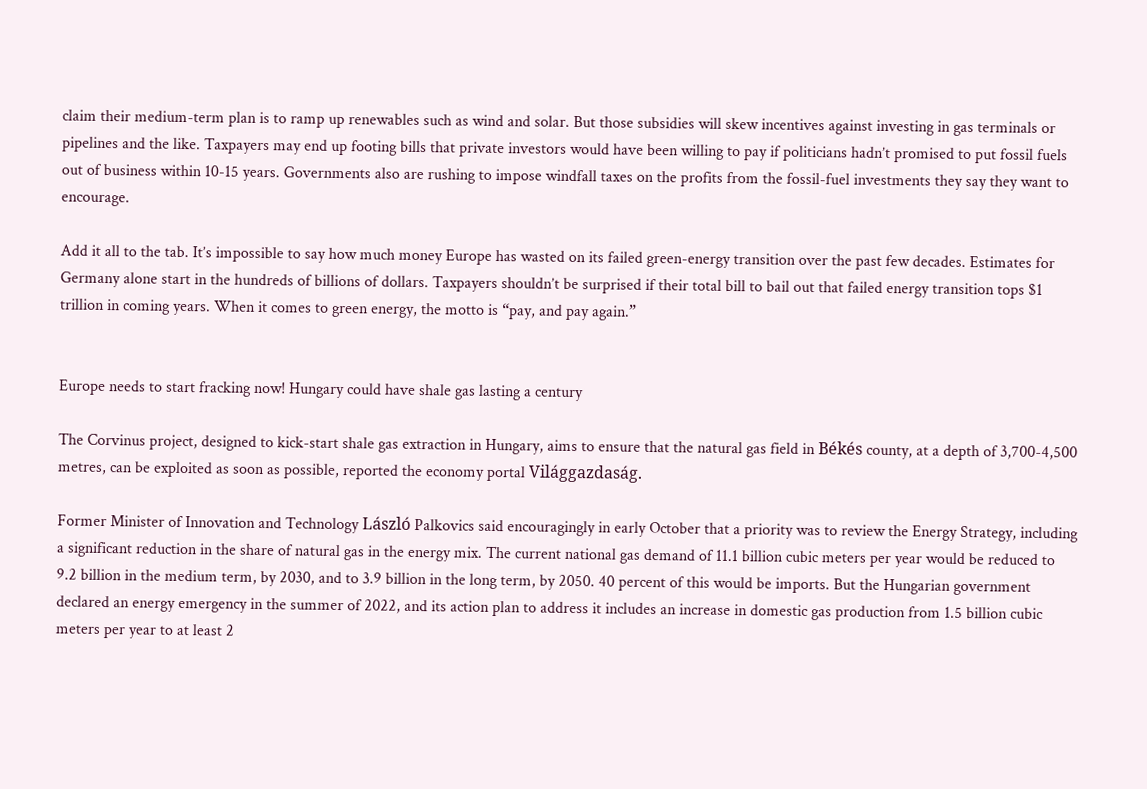claim their medium-term plan is to ramp up renewables such as wind and solar. But those subsidies will skew incentives against investing in gas terminals or pipelines and the like. Taxpayers may end up footing bills that private investors would have been willing to pay if politicians hadn’t promised to put fossil fuels out of business within 10-15 years. Governments also are rushing to impose windfall taxes on the profits from the fossil-fuel investments they say they want to encourage.

Add it all to the tab. It’s impossible to say how much money Europe has wasted on its failed green-energy transition over the past few decades. Estimates for Germany alone start in the hundreds of billions of dollars. Taxpayers shouldn’t be surprised if their total bill to bail out that failed energy transition tops $1 trillion in coming years. When it comes to green energy, the motto is “pay, and pay again.”


Europe needs to start fracking now! Hungary could have shale gas lasting a century

The Corvinus project, designed to kick-start shale gas extraction in Hungary, aims to ensure that the natural gas field in Békés county, at a depth of 3,700-4,500 metres, can be exploited as soon as possible, reported the economy portal Világgazdaság.

Former Minister of Innovation and Technology László Palkovics said encouragingly in early October that a priority was to review the Energy Strategy, including a significant reduction in the share of natural gas in the energy mix. The current national gas demand of 11.1 billion cubic meters per year would be reduced to 9.2 billion in the medium term, by 2030, and to 3.9 billion in the long term, by 2050. 40 percent of this would be imports. But the Hungarian government declared an energy emergency in the summer of 2022, and its action plan to address it includes an increase in domestic gas production from 1.5 billion cubic meters per year to at least 2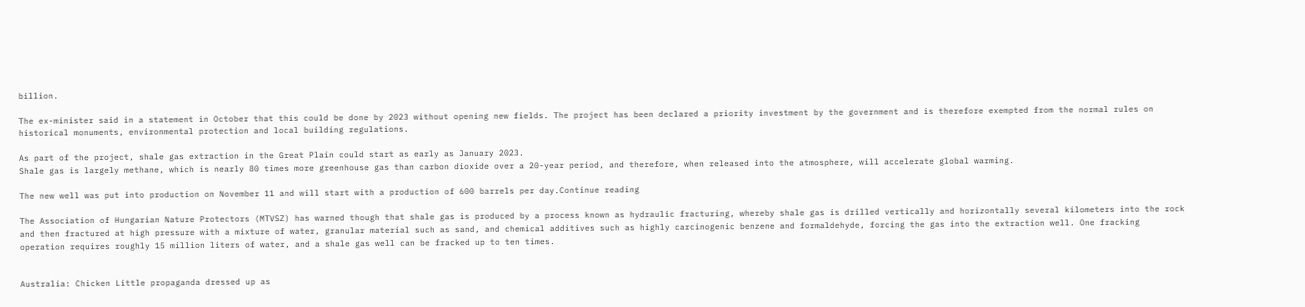billion.

The ex-minister said in a statement in October that this could be done by 2023 without opening new fields. The project has been declared a priority investment by the government and is therefore exempted from the normal rules on historical monuments, environmental protection and local building regulations.

As part of the project, shale gas extraction in the Great Plain could start as early as January 2023.
Shale gas is largely methane, which is nearly 80 times more greenhouse gas than carbon dioxide over a 20-year period, and therefore, when released into the atmosphere, will accelerate global warming.

The new well was put into production on November 11 and will start with a production of 600 barrels per day.Continue reading

The Association of Hungarian Nature Protectors (MTVSZ) has warned though that shale gas is produced by a process known as hydraulic fracturing, whereby shale gas is drilled vertically and horizontally several kilometers into the rock and then fractured at high pressure with a mixture of water, granular material such as sand, and chemical additives such as highly carcinogenic benzene and formaldehyde, forcing the gas into the extraction well. One fracking operation requires roughly 15 million liters of water, and a shale gas well can be fracked up to ten times.


Australia: Chicken Little propaganda dressed up as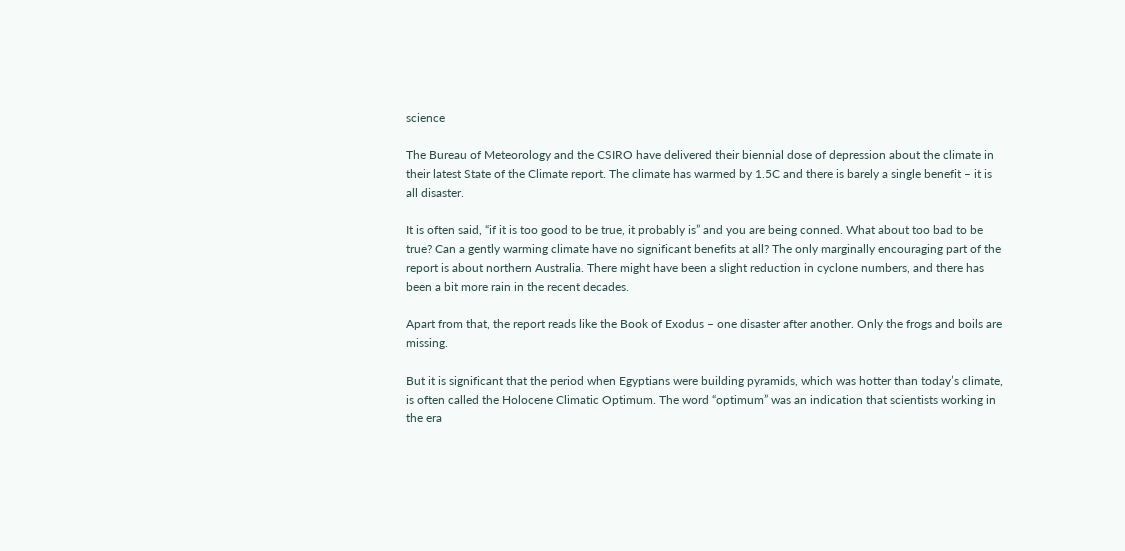science

The Bureau of Meteorology and the CSIRO have delivered their biennial dose of depression about the climate in their latest State of the Climate report. The climate has warmed by 1.5C and there is barely a single benefit – it is all disaster.

It is often said, “if it is too good to be true, it probably is” and you are being conned. What about too bad to be true? Can a gently warming climate have no significant benefits at all? The only marginally encouraging part of the report is about northern Australia. There might have been a slight reduction in cyclone numbers, and there has been a bit more rain in the recent decades.

Apart from that, the report reads like the Book of Exodus – one disaster after another. Only the frogs and boils are missing.

But it is significant that the period when Egyptians were building pyramids, which was hotter than today’s climate, is often called the Holocene Climatic Optimum. The word “optimum” was an indication that scientists working in the era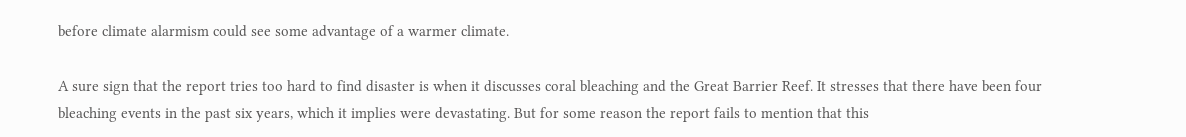before climate alarmism could see some advantage of a warmer climate.

A sure sign that the report tries too hard to find disaster is when it discusses coral bleaching and the Great Barrier Reef. It stresses that there have been four bleaching events in the past six years, which it implies were devastating. But for some reason the report fails to mention that this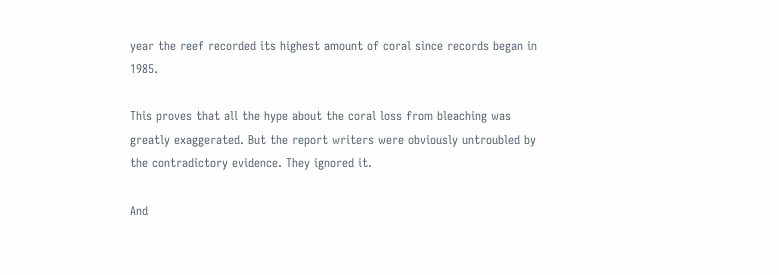year the reef recorded its highest amount of coral since records began in 1985.

This proves that all the hype about the coral loss from bleaching was greatly exaggerated. But the report writers were obviously untroubled by the contradictory evidence. They ignored it.

And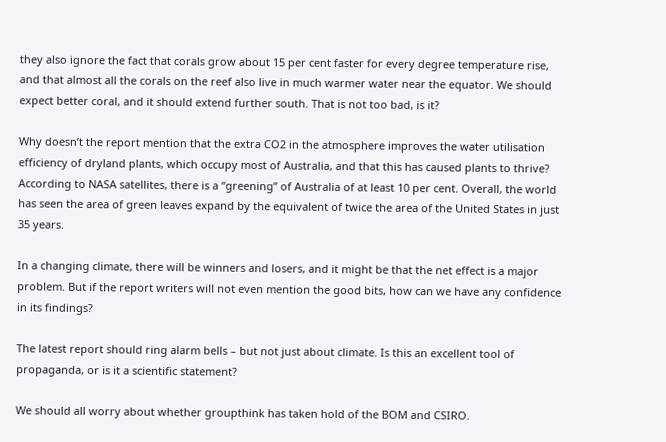they also ignore the fact that corals grow about 15 per cent faster for every degree temperature rise, and that almost all the corals on the reef also live in much warmer water near the equator. We should expect better coral, and it should extend further south. That is not too bad, is it?

Why doesn’t the report mention that the extra CO2 in the atmosphere improves the water utilisation efficiency of dryland plants, which occupy most of Australia, and that this has caused plants to thrive? According to NASA satellites, there is a “greening” of Australia of at least 10 per cent. Overall, the world has seen the area of green leaves expand by the equivalent of twice the area of the United States in just 35 years.

In a changing climate, there will be winners and losers, and it might be that the net effect is a major problem. But if the report writers will not even mention the good bits, how can we have any confidence in its findings?

The latest report should ring alarm bells – but not just about climate. Is this an excellent tool of propaganda, or is it a scientific statement?

We should all worry about whether groupthink has taken hold of the BOM and CSIRO.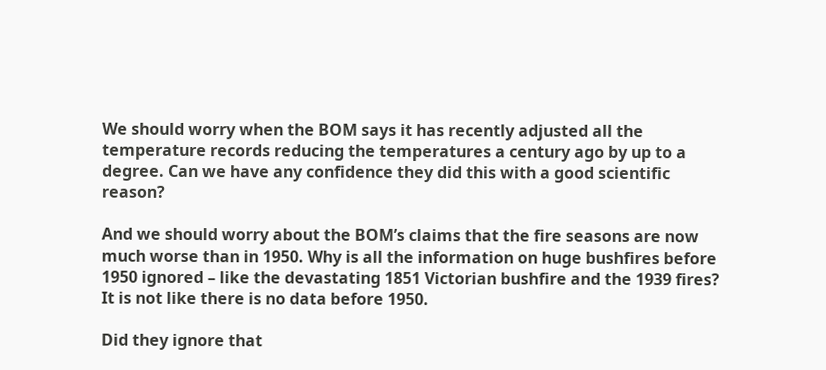We should worry when the BOM says it has recently adjusted all the temperature records reducing the temperatures a century ago by up to a degree. Can we have any confidence they did this with a good scientific reason?

And we should worry about the BOM’s claims that the fire seasons are now much worse than in 1950. Why is all the information on huge bushfires before 1950 ignored – like the devastating 1851 Victorian bushfire and the 1939 fires? It is not like there is no data before 1950.

Did they ignore that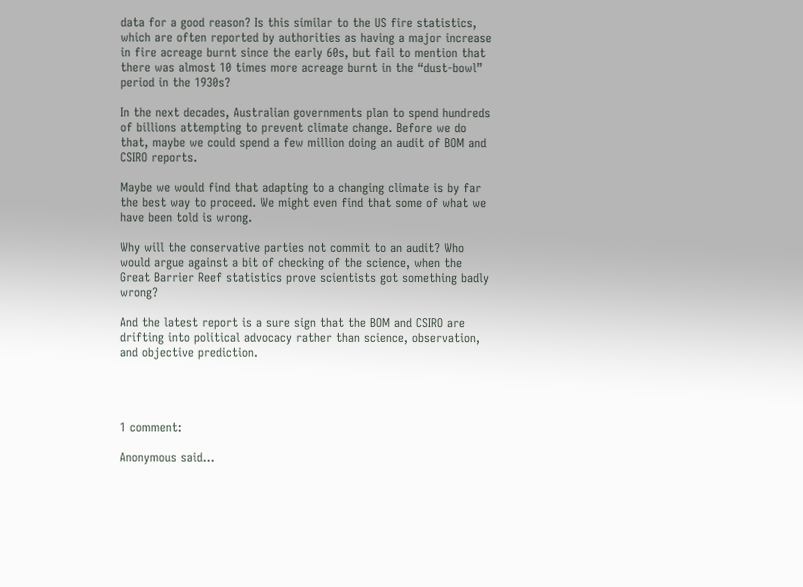data for a good reason? Is this similar to the US fire statistics, which are often reported by authorities as having a major increase in fire acreage burnt since the early 60s, but fail to mention that there was almost 10 times more acreage burnt in the “dust-bowl” period in the 1930s?

In the next decades, Australian governments plan to spend hundreds of billions attempting to prevent climate change. Before we do that, maybe we could spend a few million doing an audit of BOM and CSIRO reports.

Maybe we would find that adapting to a changing climate is by far the best way to proceed. We might even find that some of what we have been told is wrong.

Why will the conservative parties not commit to an audit? Who would argue against a bit of checking of the science, when the Great Barrier Reef statistics prove scientists got something badly wrong?

And the latest report is a sure sign that the BOM and CSIRO are drifting into political advocacy rather than science, observation, and objective prediction.




1 comment:

Anonymous said...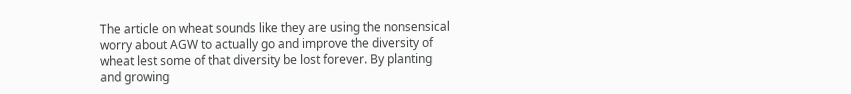The article on wheat sounds like they are using the nonsensical worry about AGW to actually go and improve the diversity of wheat lest some of that diversity be lost forever. By planting and growing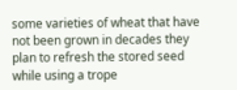some varieties of wheat that have not been grown in decades they plan to refresh the stored seed while using a trope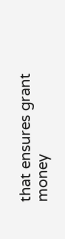that ensures grant money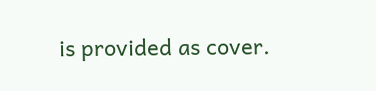is provided as cover.